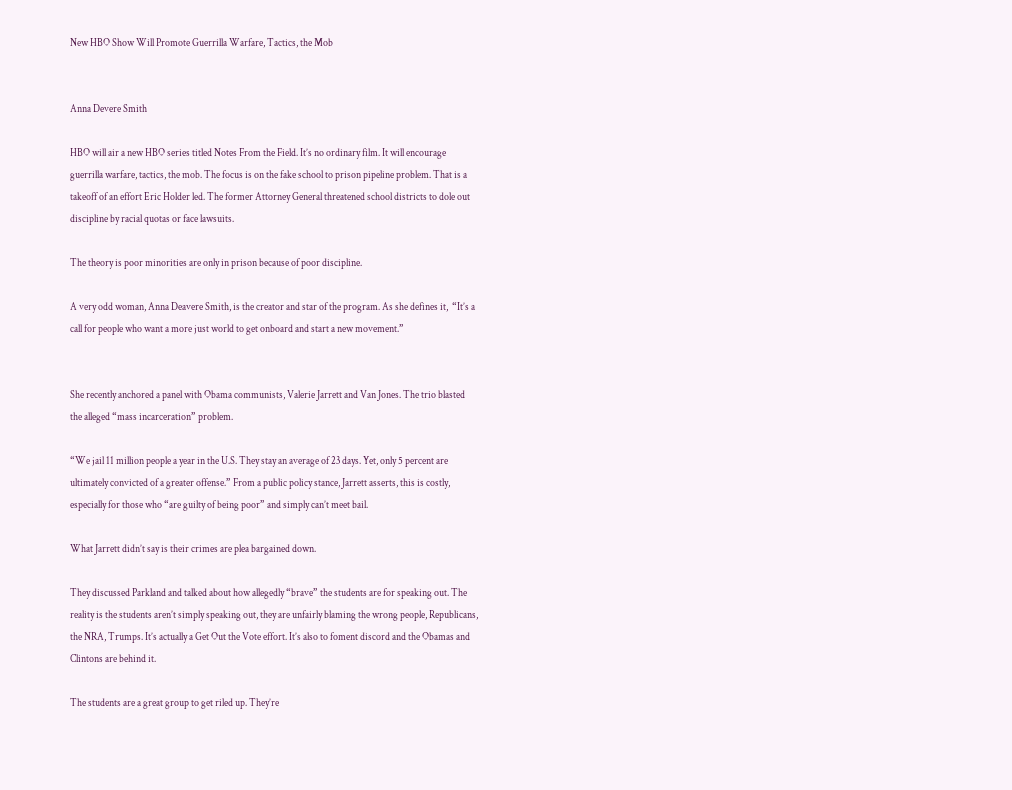New HBO Show Will Promote Guerrilla Warfare, Tactics, the Mob


Anna Devere Smith

HBO will air a new HBO series titled Notes From the Field. It’s no ordinary film. It will encourage guerrilla warfare, tactics, the mob. The focus is on the fake school to prison pipeline problem. That is a takeoff of an effort Eric Holder led. The former Attorney General threatened school districts to dole out discipline by racial quotas or face lawsuits.

The theory is poor minorities are only in prison because of poor discipline.

A very odd woman, Anna Deavere Smith, is the creator and star of the program. As she defines it,  “It’s a call for people who want a more just world to get onboard and start a new movement.”


She recently anchored a panel with Obama communists, Valerie Jarrett and Van Jones. The trio blasted the alleged “mass incarceration” problem.

“We jail 11 million people a year in the U.S. They stay an average of 23 days. Yet, only 5 percent are ultimately convicted of a greater offense.” From a public policy stance, Jarrett asserts, this is costly, especially for those who “are guilty of being poor” and simply can’t meet bail.

What Jarrett didn’t say is their crimes are plea bargained down.

They discussed Parkland and talked about how allegedly “brave” the students are for speaking out. The reality is the students aren’t simply speaking out, they are unfairly blaming the wrong people, Republicans, the NRA, Trumps. It’s actually a Get Out the Vote effort. It’s also to foment discord and the Obamas and Clintons are behind it.

The students are a great group to get riled up. They’re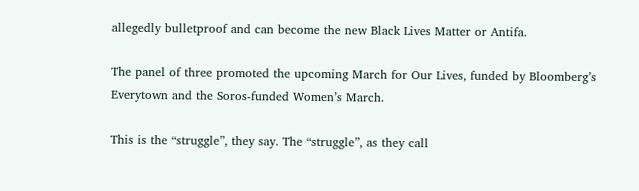allegedly bulletproof and can become the new Black Lives Matter or Antifa.

The panel of three promoted the upcoming March for Our Lives, funded by Bloomberg’s Everytown and the Soros-funded Women’s March.

This is the “struggle”, they say. The “struggle”, as they call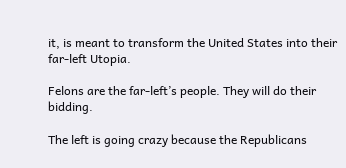it, is meant to transform the United States into their far-left Utopia.

Felons are the far-left’s people. They will do their bidding.

The left is going crazy because the Republicans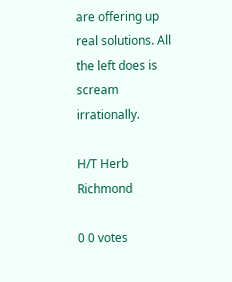are offering up real solutions. All the left does is scream irrationally.

H/T Herb Richmond

0 0 votes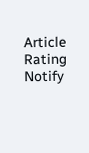Article Rating
Notify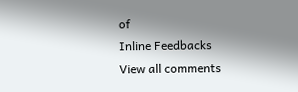of
Inline Feedbacks
View all comments